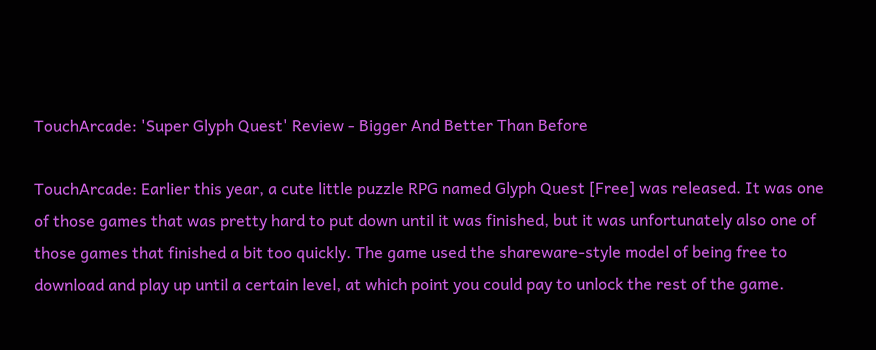TouchArcade: 'Super Glyph Quest' Review - Bigger And Better Than Before

TouchArcade: Earlier this year, a cute little puzzle RPG named Glyph Quest [Free] was released. It was one of those games that was pretty hard to put down until it was finished, but it was unfortunately also one of those games that finished a bit too quickly. The game used the shareware-style model of being free to download and play up until a certain level, at which point you could pay to unlock the rest of the game.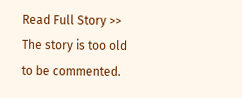Read Full Story >>
The story is too old to be commented.